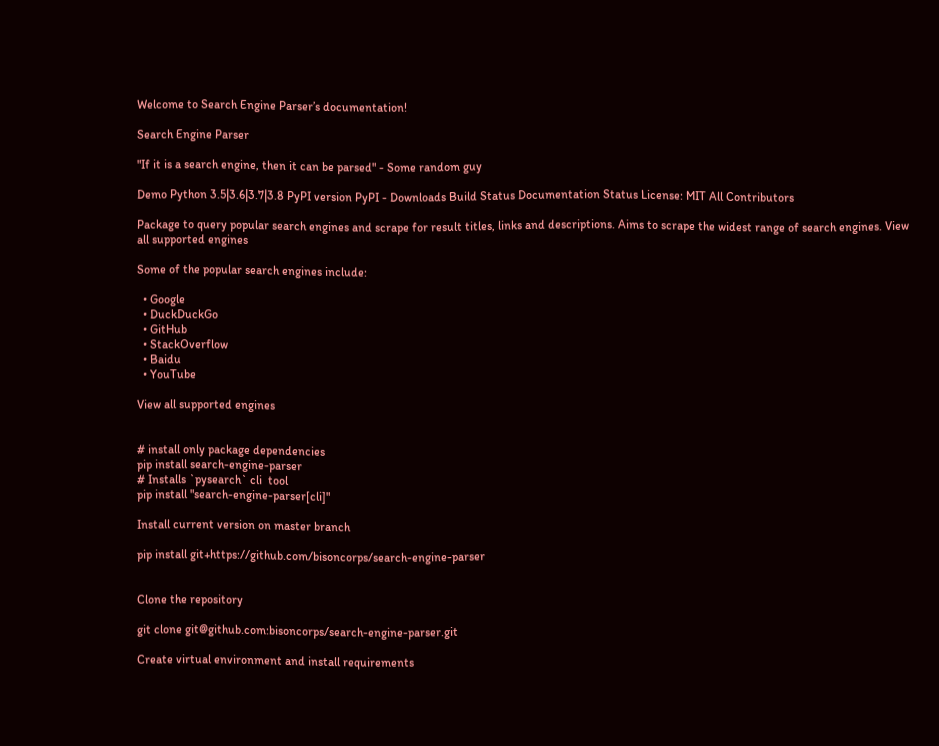Welcome to Search Engine Parser’s documentation!

Search Engine Parser

"If it is a search engine, then it can be parsed" - Some random guy

Demo Python 3.5|3.6|3.7|3.8 PyPI version PyPI - Downloads Build Status Documentation Status License: MIT All Contributors

Package to query popular search engines and scrape for result titles, links and descriptions. Aims to scrape the widest range of search engines. View all supported engines

Some of the popular search engines include:

  • Google
  • DuckDuckGo
  • GitHub
  • StackOverflow
  • Baidu
  • YouTube

View all supported engines


# install only package dependencies
pip install search-engine-parser
# Installs `pysearch` cli  tool
pip install "search-engine-parser[cli]"

Install current version on master branch

pip install git+https://github.com/bisoncorps/search-engine-parser


Clone the repository

git clone git@github.com:bisoncorps/search-engine-parser.git

Create virtual environment and install requirements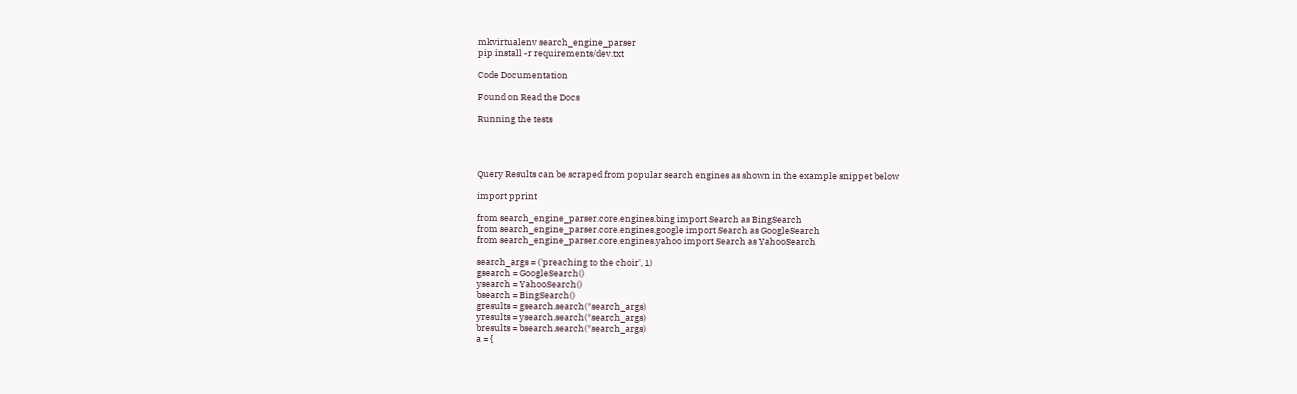mkvirtualenv search_engine_parser
pip install -r requirements/dev.txt

Code Documentation

Found on Read the Docs

Running the tests




Query Results can be scraped from popular search engines as shown in the example snippet below

import pprint

from search_engine_parser.core.engines.bing import Search as BingSearch
from search_engine_parser.core.engines.google import Search as GoogleSearch
from search_engine_parser.core.engines.yahoo import Search as YahooSearch

search_args = ('preaching to the choir', 1)
gsearch = GoogleSearch()
ysearch = YahooSearch()
bsearch = BingSearch()
gresults = gsearch.search(*search_args)
yresults = ysearch.search(*search_args)
bresults = bsearch.search(*search_args)
a = {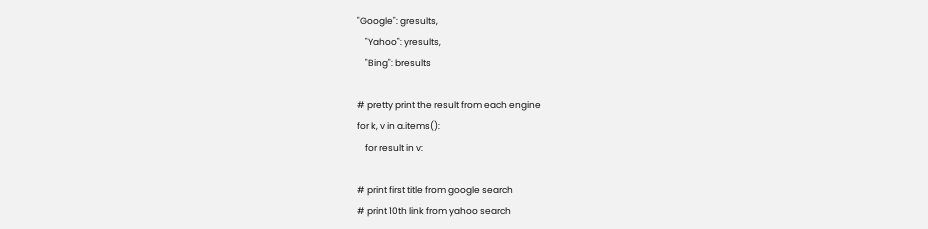"Google": gresults,
    "Yahoo": yresults,
    "Bing": bresults

# pretty print the result from each engine
for k, v in a.items():
    for result in v:

# print first title from google search
# print 10th link from yahoo search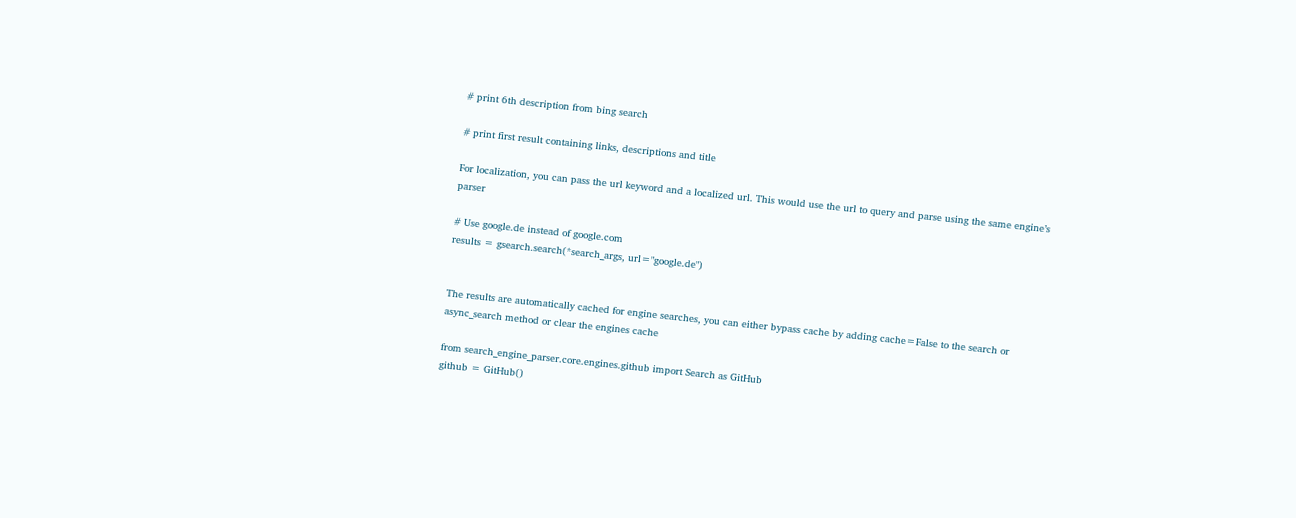# print 6th description from bing search

# print first result containing links, descriptions and title

For localization, you can pass the url keyword and a localized url. This would use the url to query and parse using the same engine’s parser

# Use google.de instead of google.com
results = gsearch.search(*search_args, url="google.de")


The results are automatically cached for engine searches, you can either bypass cache by adding cache=False to the search or async_search method or clear the engines cache

from search_engine_parser.core.engines.github import Search as GitHub
github = GitHub()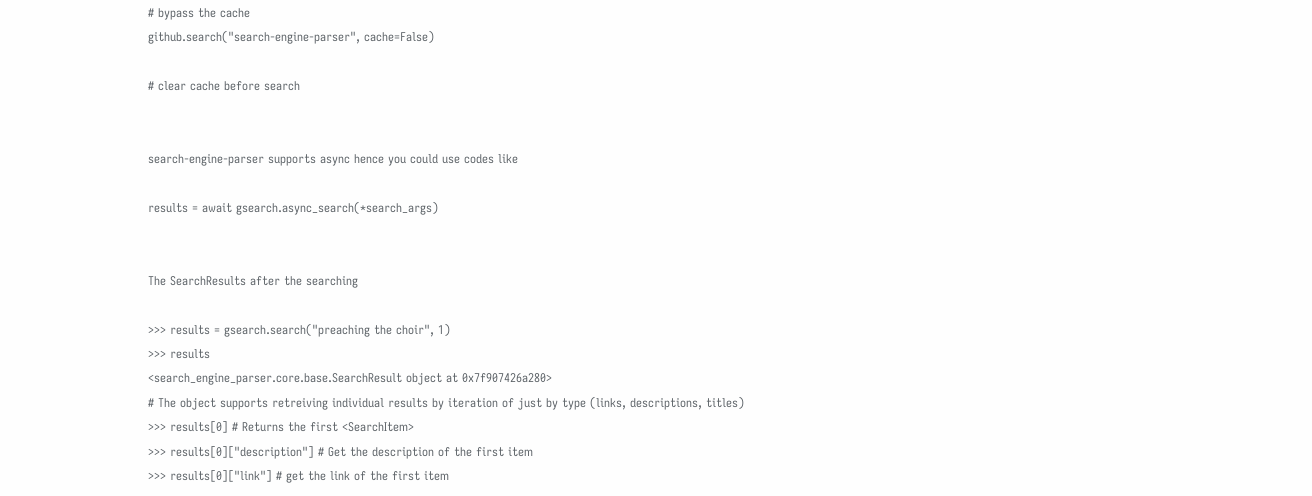# bypass the cache
github.search("search-engine-parser", cache=False)

# clear cache before search


search-engine-parser supports async hence you could use codes like

results = await gsearch.async_search(*search_args)


The SearchResults after the searching

>>> results = gsearch.search("preaching the choir", 1)
>>> results
<search_engine_parser.core.base.SearchResult object at 0x7f907426a280>
# The object supports retreiving individual results by iteration of just by type (links, descriptions, titles)
>>> results[0] # Returns the first <SearchItem>
>>> results[0]["description"] # Get the description of the first item
>>> results[0]["link"] # get the link of the first item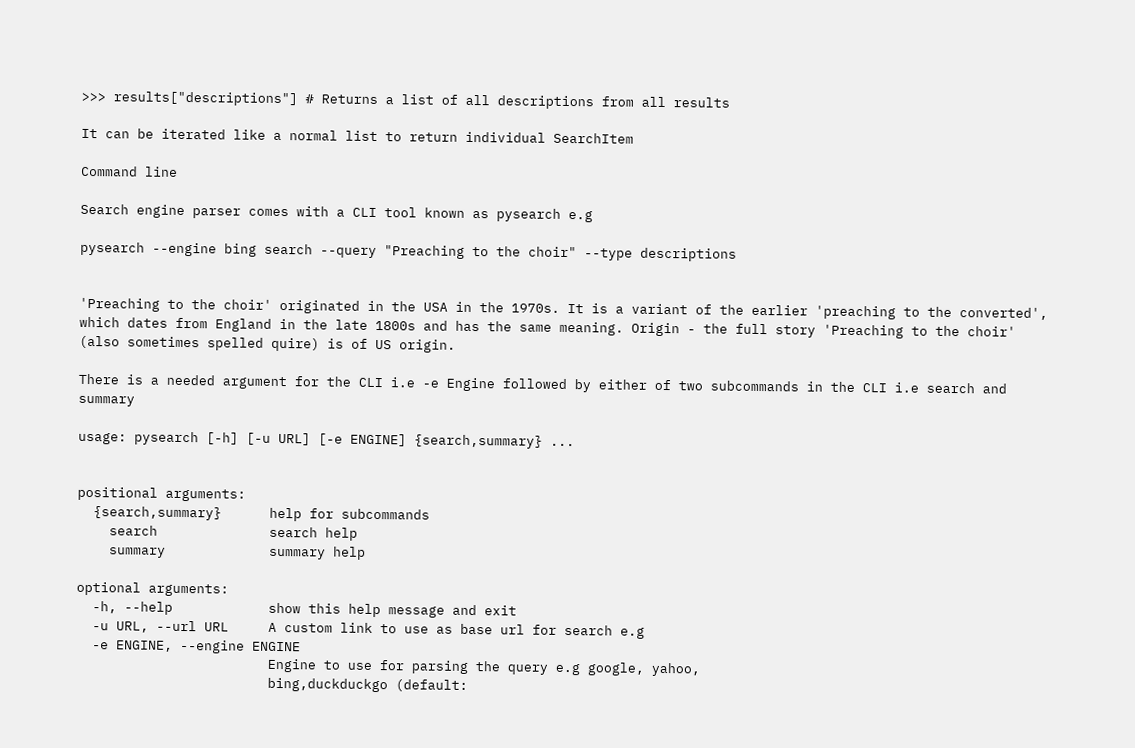>>> results["descriptions"] # Returns a list of all descriptions from all results

It can be iterated like a normal list to return individual SearchItem

Command line

Search engine parser comes with a CLI tool known as pysearch e.g

pysearch --engine bing search --query "Preaching to the choir" --type descriptions


'Preaching to the choir' originated in the USA in the 1970s. It is a variant of the earlier 'preaching to the converted', which dates from England in the late 1800s and has the same meaning. Origin - the full story 'Preaching to the choir' (also sometimes spelled quire) is of US origin.

There is a needed argument for the CLI i.e -e Engine followed by either of two subcommands in the CLI i.e search and summary

usage: pysearch [-h] [-u URL] [-e ENGINE] {search,summary} ...


positional arguments:
  {search,summary}      help for subcommands
    search              search help
    summary             summary help

optional arguments:
  -h, --help            show this help message and exit
  -u URL, --url URL     A custom link to use as base url for search e.g
  -e ENGINE, --engine ENGINE
                        Engine to use for parsing the query e.g google, yahoo,
                        bing,duckduckgo (default: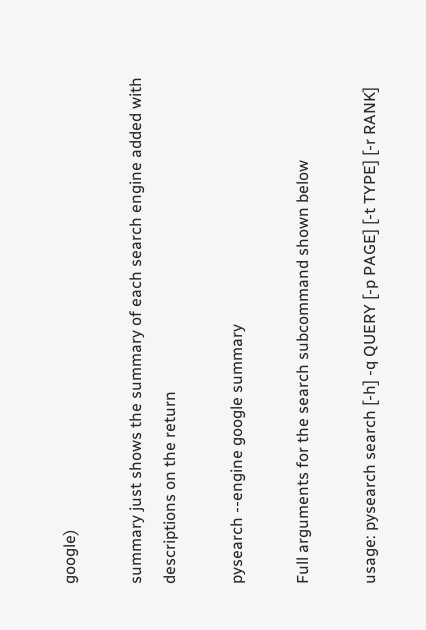google)

summary just shows the summary of each search engine added with descriptions on the return

pysearch --engine google summary

Full arguments for the search subcommand shown below

usage: pysearch search [-h] -q QUERY [-p PAGE] [-t TYPE] [-r RANK]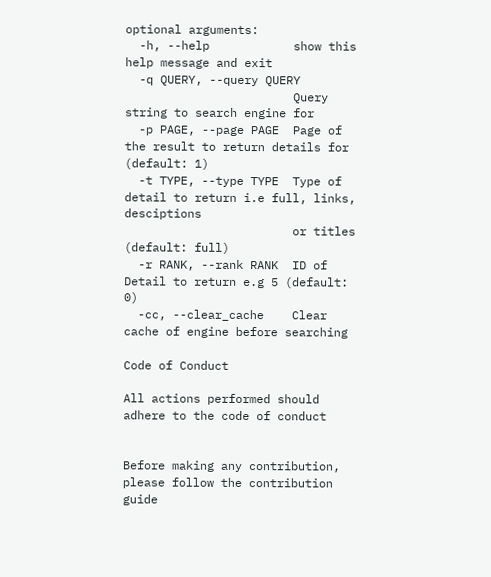optional arguments:
  -h, --help            show this help message and exit
  -q QUERY, --query QUERY
                        Query string to search engine for
  -p PAGE, --page PAGE  Page of the result to return details for (default: 1)
  -t TYPE, --type TYPE  Type of detail to return i.e full, links, desciptions
                        or titles (default: full)
  -r RANK, --rank RANK  ID of Detail to return e.g 5 (default: 0)
  -cc, --clear_cache    Clear cache of engine before searching

Code of Conduct

All actions performed should adhere to the code of conduct


Before making any contribution, please follow the contribution guide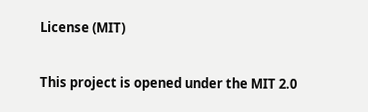License (MIT)

This project is opened under the MIT 2.0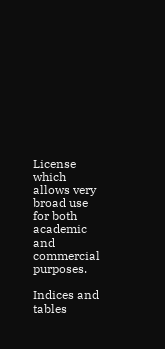License which allows very broad use for both academic and commercial purposes.

Indices and tables